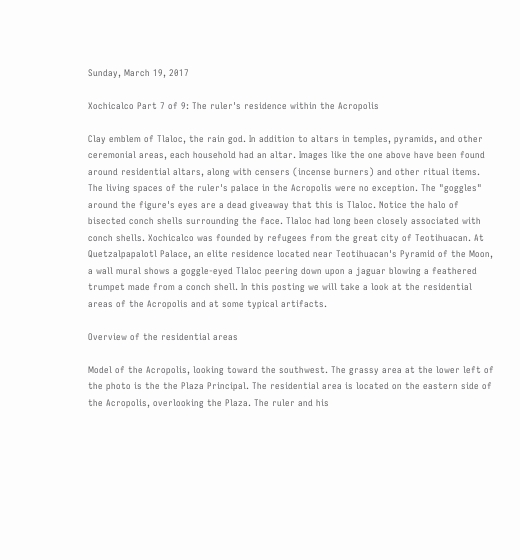Sunday, March 19, 2017

Xochicalco Part 7 of 9: The ruler's residence within the Acropolis

Clay emblem of Tlaloc, the rain god. In addition to altars in temples, pyramids, and other ceremonial areas, each household had an altar. Images like the one above have been found around residential altars, along with censers (incense burners) and other ritual items. The living spaces of the ruler's palace in the Acropolis were no exception. The "goggles" around the figure's eyes are a dead giveaway that this is Tlaloc. Notice the halo of bisected conch shells surrounding the face. Tlaloc had long been closely associated with conch shells. Xochicalco was founded by refugees from the great city of Teotihuacan. At Quetzalpapalotl Palace, an elite residence located near Teotihuacan's Pyramid of the Moon, a wall mural shows a goggle-eyed Tlaloc peering down upon a jaguar blowing a feathered trumpet made from a conch shell. In this posting we will take a look at the residential areas of the Acropolis and at some typical artifacts.

Overview of the residential areas

Model of the Acropolis, looking toward the southwest. The grassy area at the lower left of the photo is the the Plaza Principal. The residential area is located on the eastern side of the Acropolis, overlooking the Plaza. The ruler and his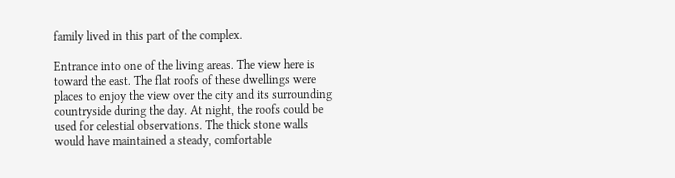family lived in this part of the complex.

Entrance into one of the living areas. The view here is toward the east. The flat roofs of these dwellings were places to enjoy the view over the city and its surrounding countryside during the day. At night, the roofs could be used for celestial observations. The thick stone walls would have maintained a steady, comfortable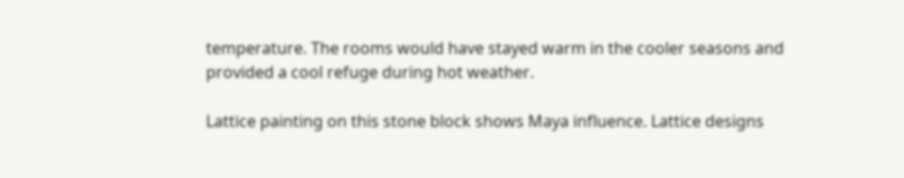temperature. The rooms would have stayed warm in the cooler seasons and provided a cool refuge during hot weather.

Lattice painting on this stone block shows Maya influence. Lattice designs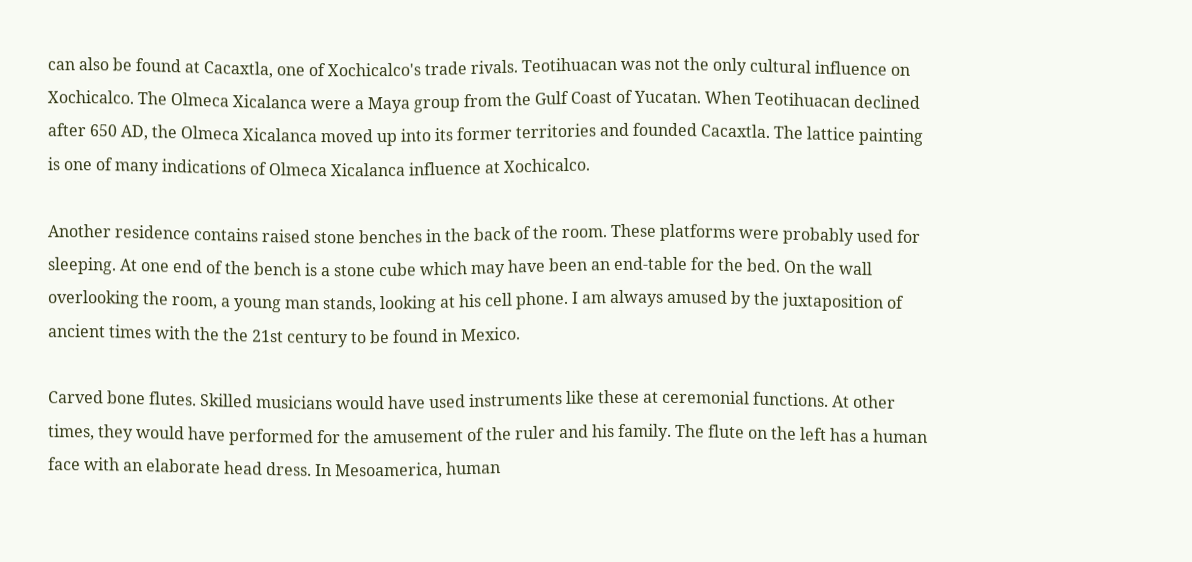can also be found at Cacaxtla, one of Xochicalco's trade rivals. Teotihuacan was not the only cultural influence on Xochicalco. The Olmeca Xicalanca were a Maya group from the Gulf Coast of Yucatan. When Teotihuacan declined after 650 AD, the Olmeca Xicalanca moved up into its former territories and founded Cacaxtla. The lattice painting is one of many indications of Olmeca Xicalanca influence at Xochicalco.

Another residence contains raised stone benches in the back of the room. These platforms were probably used for sleeping. At one end of the bench is a stone cube which may have been an end-table for the bed. On the wall overlooking the room, a young man stands, looking at his cell phone. I am always amused by the juxtaposition of ancient times with the the 21st century to be found in Mexico.

Carved bone flutes. Skilled musicians would have used instruments like these at ceremonial functions. At other times, they would have performed for the amusement of the ruler and his family. The flute on the left has a human face with an elaborate head dress. In Mesoamerica, human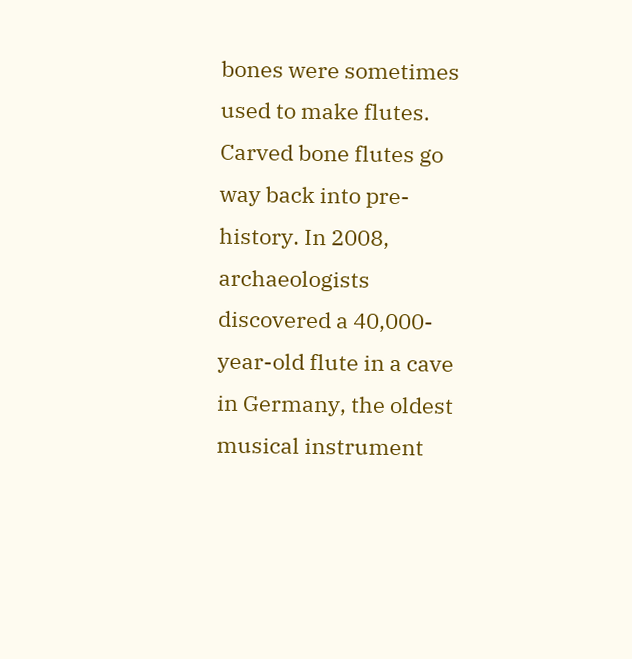bones were sometimes used to make flutes. Carved bone flutes go way back into pre-history. In 2008, archaeologists discovered a 40,000-year-old flute in a cave in Germany, the oldest musical instrument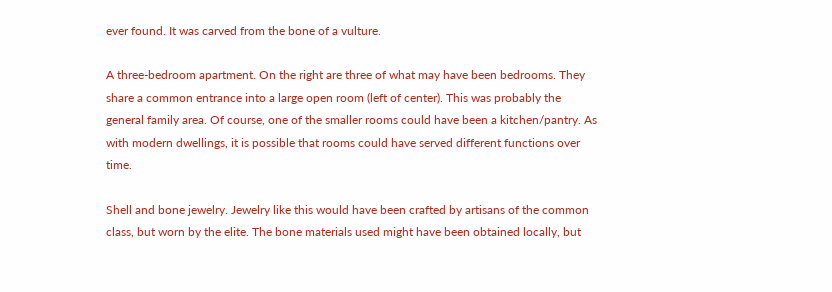ever found. It was carved from the bone of a vulture.

A three-bedroom apartment. On the right are three of what may have been bedrooms. They share a common entrance into a large open room (left of center). This was probably the general family area. Of course, one of the smaller rooms could have been a kitchen/pantry. As with modern dwellings, it is possible that rooms could have served different functions over time.

Shell and bone jewelry. Jewelry like this would have been crafted by artisans of the common class, but worn by the elite. The bone materials used might have been obtained locally, but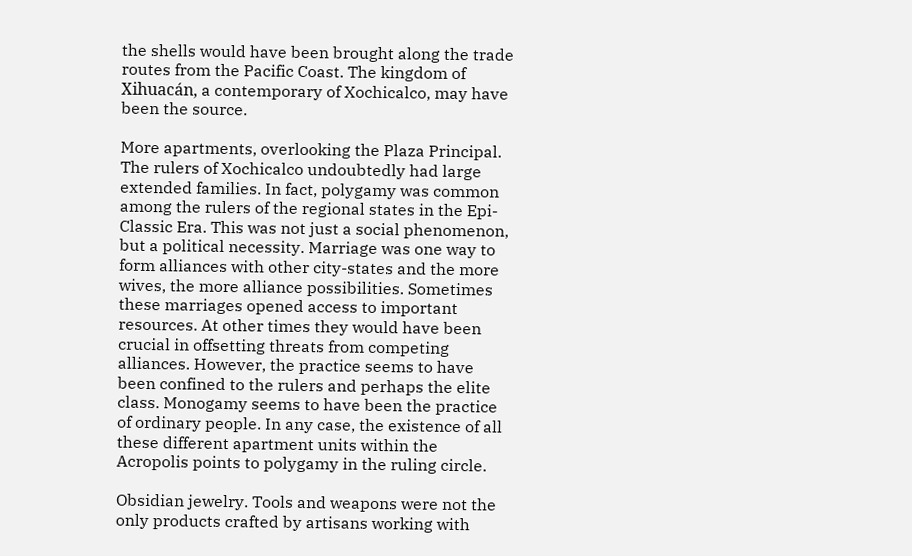the shells would have been brought along the trade routes from the Pacific Coast. The kingdom of Xihuacán, a contemporary of Xochicalco, may have been the source.

More apartments, overlooking the Plaza Principal. The rulers of Xochicalco undoubtedly had large extended families. In fact, polygamy was common among the rulers of the regional states in the Epi-Classic Era. This was not just a social phenomenon, but a political necessity. Marriage was one way to form alliances with other city-states and the more wives, the more alliance possibilities. Sometimes these marriages opened access to important resources. At other times they would have been crucial in offsetting threats from competing alliances. However, the practice seems to have been confined to the rulers and perhaps the elite class. Monogamy seems to have been the practice of ordinary people. In any case, the existence of all these different apartment units within the Acropolis points to polygamy in the ruling circle.

Obsidian jewelry. Tools and weapons were not the only products crafted by artisans working with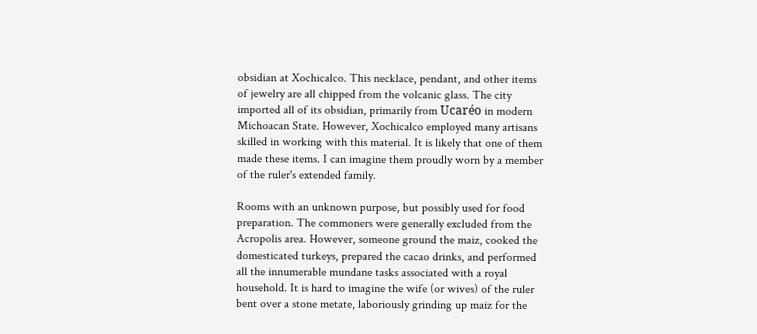obsidian at Xochicalco. This necklace, pendant, and other items of jewelry are all chipped from the volcanic glass. The city imported all of its obsidian, primarily from Ucaréo in modern Michoacan State. However, Xochicalco employed many artisans skilled in working with this material. It is likely that one of them made these items. I can imagine them proudly worn by a member of the ruler's extended family.

Rooms with an unknown purpose, but possibly used for food preparation. The commoners were generally excluded from the Acropolis area. However, someone ground the maiz, cooked the domesticated turkeys, prepared the cacao drinks, and performed all the innumerable mundane tasks associated with a royal household. It is hard to imagine the wife (or wives) of the ruler bent over a stone metate, laboriously grinding up maiz for the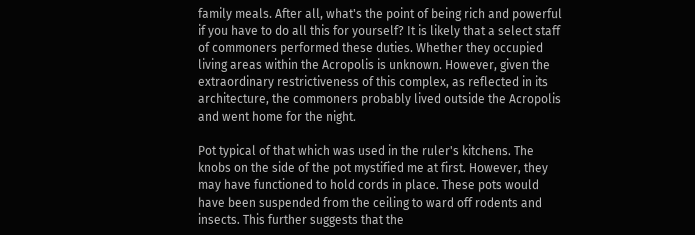family meals. After all, what's the point of being rich and powerful if you have to do all this for yourself? It is likely that a select staff of commoners performed these duties. Whether they occupied living areas within the Acropolis is unknown. However, given the extraordinary restrictiveness of this complex, as reflected in its architecture, the commoners probably lived outside the Acropolis and went home for the night.

Pot typical of that which was used in the ruler's kitchens. The knobs on the side of the pot mystified me at first. However, they may have functioned to hold cords in place. These pots would have been suspended from the ceiling to ward off rodents and insects. This further suggests that the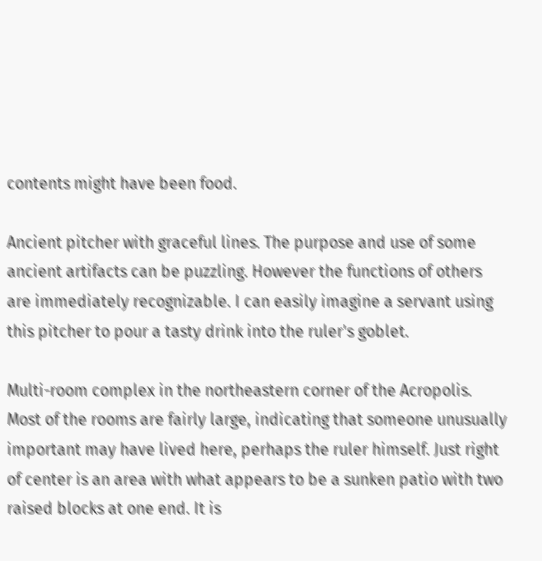contents might have been food.

Ancient pitcher with graceful lines. The purpose and use of some ancient artifacts can be puzzling. However the functions of others are immediately recognizable. I can easily imagine a servant using this pitcher to pour a tasty drink into the ruler's goblet.

Multi-room complex in the northeastern corner of the Acropolis. Most of the rooms are fairly large, indicating that someone unusually important may have lived here, perhaps the ruler himself. Just right of center is an area with what appears to be a sunken patio with two raised blocks at one end. It is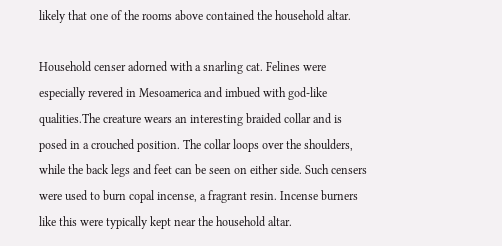likely that one of the rooms above contained the household altar.

Household censer adorned with a snarling cat. Felines were especially revered in Mesoamerica and imbued with god-like qualities.The creature wears an interesting braided collar and is posed in a crouched position. The collar loops over the shoulders, while the back legs and feet can be seen on either side. Such censers were used to burn copal incense, a fragrant resin. Incense burners like this were typically kept near the household altar.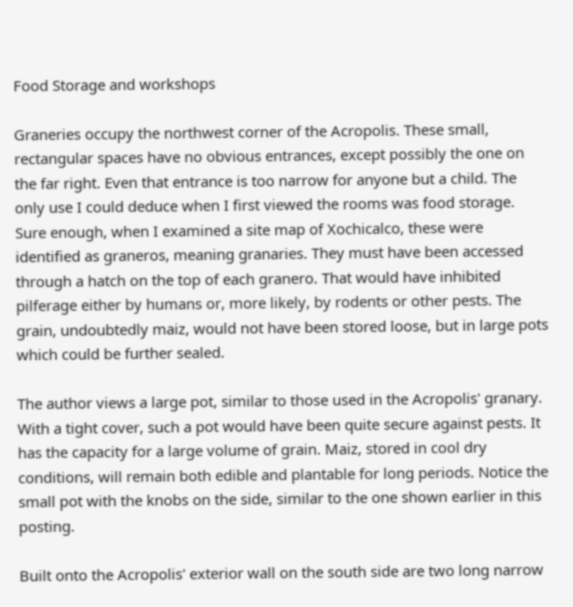Food Storage and workshops

Graneries occupy the northwest corner of the Acropolis. These small, rectangular spaces have no obvious entrances, except possibly the one on the far right. Even that entrance is too narrow for anyone but a child. The only use I could deduce when I first viewed the rooms was food storage. Sure enough, when I examined a site map of Xochicalco, these were identified as graneros, meaning granaries. They must have been accessed through a hatch on the top of each granero. That would have inhibited pilferage either by humans or, more likely, by rodents or other pests. The grain, undoubtedly maiz, would not have been stored loose, but in large pots which could be further sealed.

The author views a large pot, similar to those used in the Acropolis' granary. With a tight cover, such a pot would have been quite secure against pests. It has the capacity for a large volume of grain. Maiz, stored in cool dry conditions, will remain both edible and plantable for long periods. Notice the small pot with the knobs on the side, similar to the one shown earlier in this posting.

Built onto the Acropolis' exterior wall on the south side are two long narrow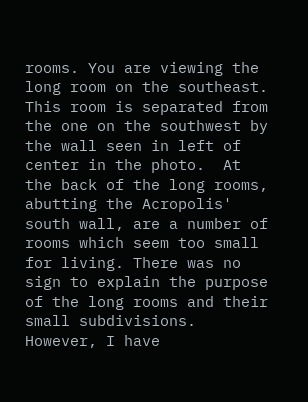rooms. You are viewing the long room on the southeast. This room is separated from the one on the southwest by the wall seen in left of center in the photo.  At the back of the long rooms, abutting the Acropolis' south wall, are a number of rooms which seem too small for living. There was no sign to explain the purpose of the long rooms and their small subdivisions. However, I have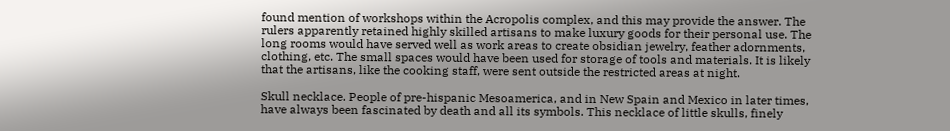found mention of workshops within the Acropolis complex, and this may provide the answer. The rulers apparently retained highly skilled artisans to make luxury goods for their personal use. The long rooms would have served well as work areas to create obsidian jewelry, feather adornments, clothing, etc. The small spaces would have been used for storage of tools and materials. It is likely that the artisans, like the cooking staff, were sent outside the restricted areas at night.

Skull necklace. People of pre-hispanic Mesoamerica, and in New Spain and Mexico in later times, have always been fascinated by death and all its symbols. This necklace of little skulls, finely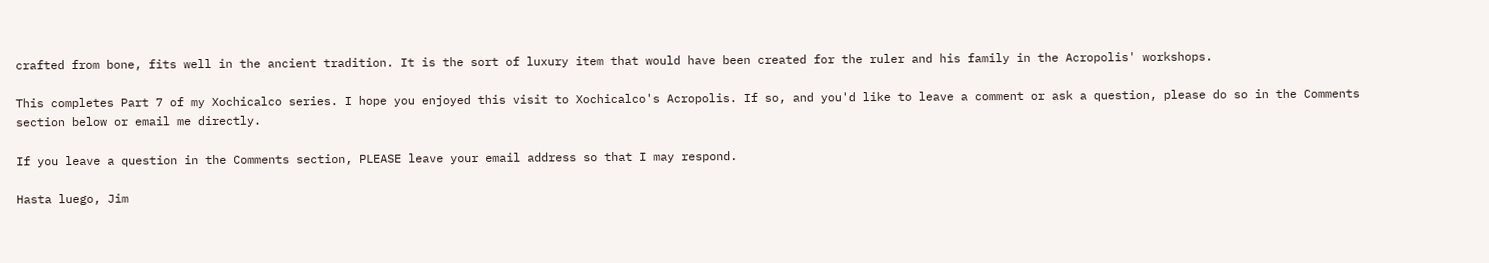crafted from bone, fits well in the ancient tradition. It is the sort of luxury item that would have been created for the ruler and his family in the Acropolis' workshops.

This completes Part 7 of my Xochicalco series. I hope you enjoyed this visit to Xochicalco's Acropolis. If so, and you'd like to leave a comment or ask a question, please do so in the Comments section below or email me directly.

If you leave a question in the Comments section, PLEASE leave your email address so that I may respond.

Hasta luego, Jim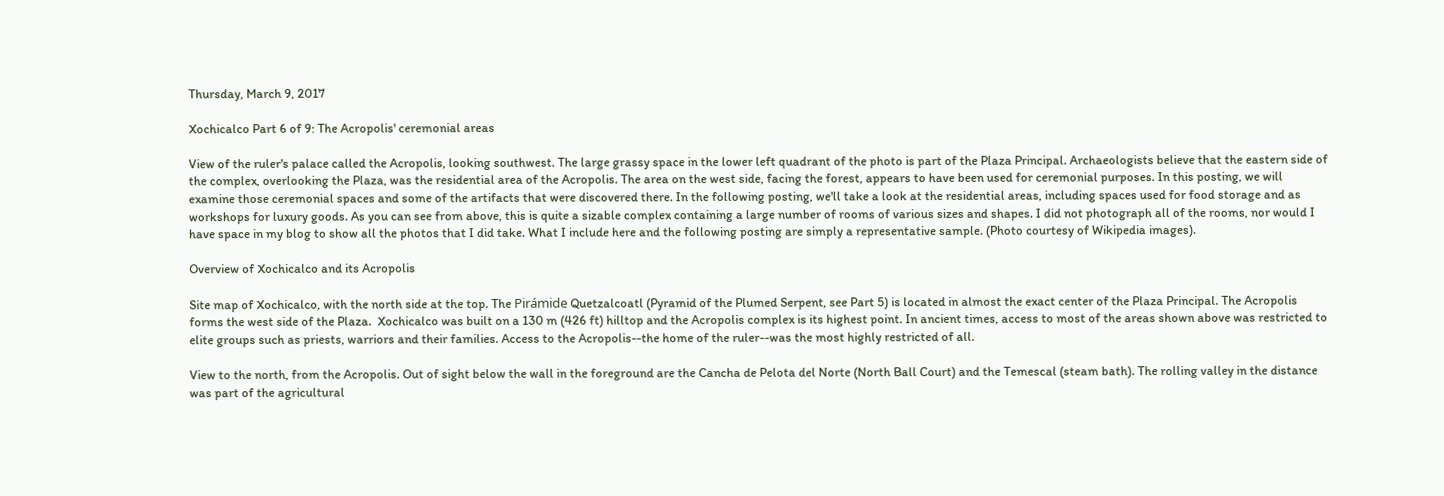Thursday, March 9, 2017

Xochicalco Part 6 of 9: The Acropolis' ceremonial areas

View of the ruler's palace called the Acropolis, looking southwest. The large grassy space in the lower left quadrant of the photo is part of the Plaza Principal. Archaeologists believe that the eastern side of the complex, overlooking the Plaza, was the residential area of the Acropolis. The area on the west side, facing the forest, appears to have been used for ceremonial purposes. In this posting, we will examine those ceremonial spaces and some of the artifacts that were discovered there. In the following posting, we'll take a look at the residential areas, including spaces used for food storage and as workshops for luxury goods. As you can see from above, this is quite a sizable complex containing a large number of rooms of various sizes and shapes. I did not photograph all of the rooms, nor would I have space in my blog to show all the photos that I did take. What I include here and the following posting are simply a representative sample. (Photo courtesy of Wikipedia images).

Overview of Xochicalco and its Acropolis

Site map of Xochicalco, with the north side at the top. The Pirámide Quetzalcoatl (Pyramid of the Plumed Serpent, see Part 5) is located in almost the exact center of the Plaza Principal. The Acropolis forms the west side of the Plaza.  Xochicalco was built on a 130 m (426 ft) hilltop and the Acropolis complex is its highest point. In ancient times, access to most of the areas shown above was restricted to elite groups such as priests, warriors and their families. Access to the Acropolis--the home of the ruler--was the most highly restricted of all.

View to the north, from the Acropolis. Out of sight below the wall in the foreground are the Cancha de Pelota del Norte (North Ball Court) and the Temescal (steam bath). The rolling valley in the distance was part of the agricultural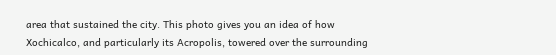area that sustained the city. This photo gives you an idea of how Xochicalco, and particularly its Acropolis, towered over the surrounding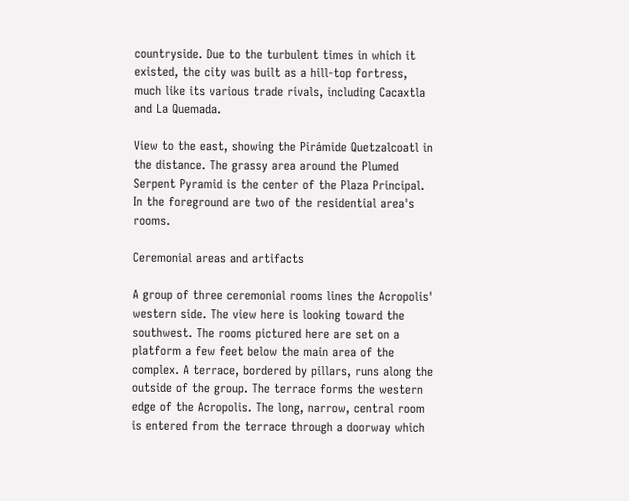countryside. Due to the turbulent times in which it existed, the city was built as a hill-top fortress, much like its various trade rivals, including Cacaxtla and La Quemada.

View to the east, showing the Pirámide Quetzalcoatl in the distance. The grassy area around the Plumed Serpent Pyramid is the center of the Plaza Principal. In the foreground are two of the residential area's rooms.

Ceremonial areas and artifacts

A group of three ceremonial rooms lines the Acropolis' western side. The view here is looking toward the southwest. The rooms pictured here are set on a platform a few feet below the main area of the complex. A terrace, bordered by pillars, runs along the outside of the group. The terrace forms the western edge of the Acropolis. The long, narrow, central room is entered from the terrace through a doorway which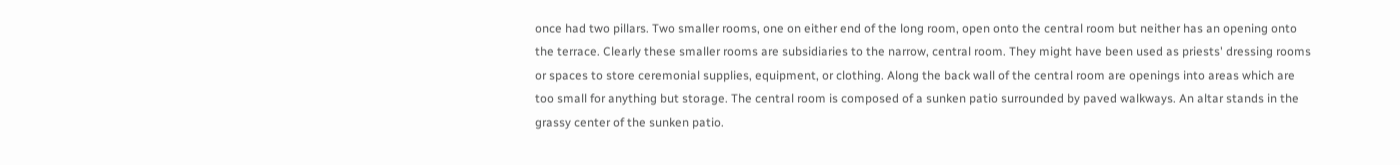once had two pillars. Two smaller rooms, one on either end of the long room, open onto the central room but neither has an opening onto the terrace. Clearly these smaller rooms are subsidiaries to the narrow, central room. They might have been used as priests' dressing rooms or spaces to store ceremonial supplies, equipment, or clothing. Along the back wall of the central room are openings into areas which are too small for anything but storage. The central room is composed of a sunken patio surrounded by paved walkways. An altar stands in the grassy center of the sunken patio.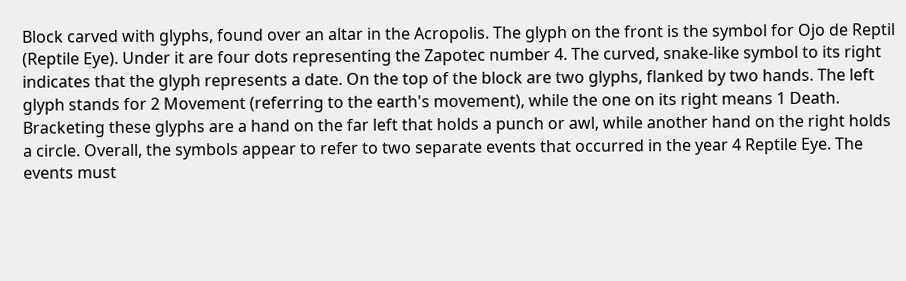Block carved with glyphs, found over an altar in the Acropolis. The glyph on the front is the symbol for Ojo de Reptil (Reptile Eye). Under it are four dots representing the Zapotec number 4. The curved, snake-like symbol to its right indicates that the glyph represents a date. On the top of the block are two glyphs, flanked by two hands. The left glyph stands for 2 Movement (referring to the earth's movement), while the one on its right means 1 Death. Bracketing these glyphs are a hand on the far left that holds a punch or awl, while another hand on the right holds a circle. Overall, the symbols appear to refer to two separate events that occurred in the year 4 Reptile Eye. The events must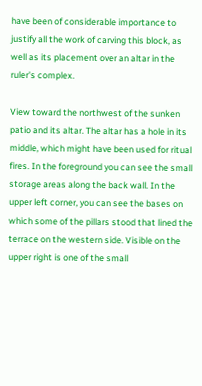have been of considerable importance to justify all the work of carving this block, as well as its placement over an altar in the ruler's complex.

View toward the northwest of the sunken patio and its altar. The altar has a hole in its middle, which might have been used for ritual fires. In the foreground you can see the small storage areas along the back wall. In the upper left corner, you can see the bases on which some of the pillars stood that lined the terrace on the western side. Visible on the upper right is one of the small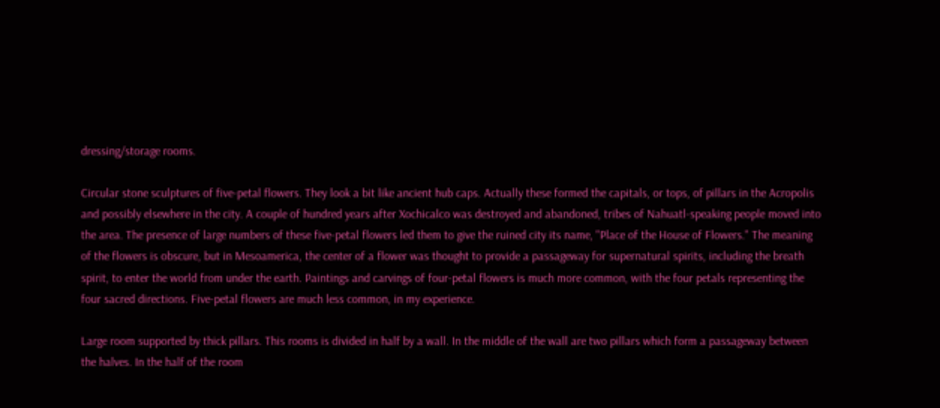dressing/storage rooms.

Circular stone sculptures of five-petal flowers. They look a bit like ancient hub caps. Actually these formed the capitals, or tops, of pillars in the Acropolis and possibly elsewhere in the city. A couple of hundred years after Xochicalco was destroyed and abandoned, tribes of Nahuatl-speaking people moved into the area. The presence of large numbers of these five-petal flowers led them to give the ruined city its name, "Place of the House of Flowers." The meaning of the flowers is obscure, but in Mesoamerica, the center of a flower was thought to provide a passageway for supernatural spirits, including the breath spirit, to enter the world from under the earth. Paintings and carvings of four-petal flowers is much more common, with the four petals representing the four sacred directions. Five-petal flowers are much less common, in my experience.

Large room supported by thick pillars. This rooms is divided in half by a wall. In the middle of the wall are two pillars which form a passageway between the halves. In the half of the room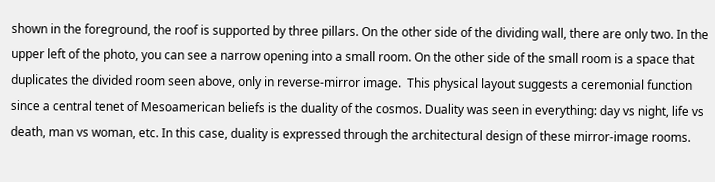shown in the foreground, the roof is supported by three pillars. On the other side of the dividing wall, there are only two. In the upper left of the photo, you can see a narrow opening into a small room. On the other side of the small room is a space that duplicates the divided room seen above, only in reverse-mirror image.  This physical layout suggests a ceremonial function since a central tenet of Mesoamerican beliefs is the duality of the cosmos. Duality was seen in everything: day vs night, life vs death, man vs woman, etc. In this case, duality is expressed through the architectural design of these mirror-image rooms.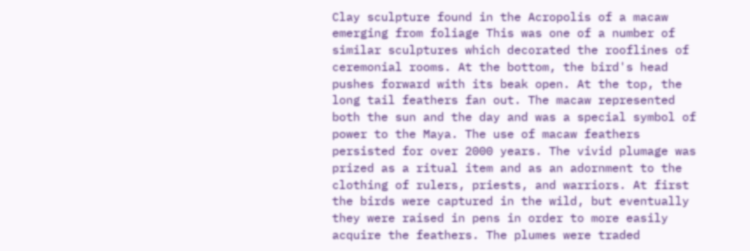Clay sculpture found in the Acropolis of a macaw emerging from foliage This was one of a number of similar sculptures which decorated the rooflines of ceremonial rooms. At the bottom, the bird's head pushes forward with its beak open. At the top, the long tail feathers fan out. The macaw represented both the sun and the day and was a special symbol of power to the Maya. The use of macaw feathers persisted for over 2000 years. The vivid plumage was prized as a ritual item and as an adornment to the clothing of rulers, priests, and warriors. At first the birds were captured in the wild, but eventually they were raised in pens in order to more easily acquire the feathers. The plumes were traded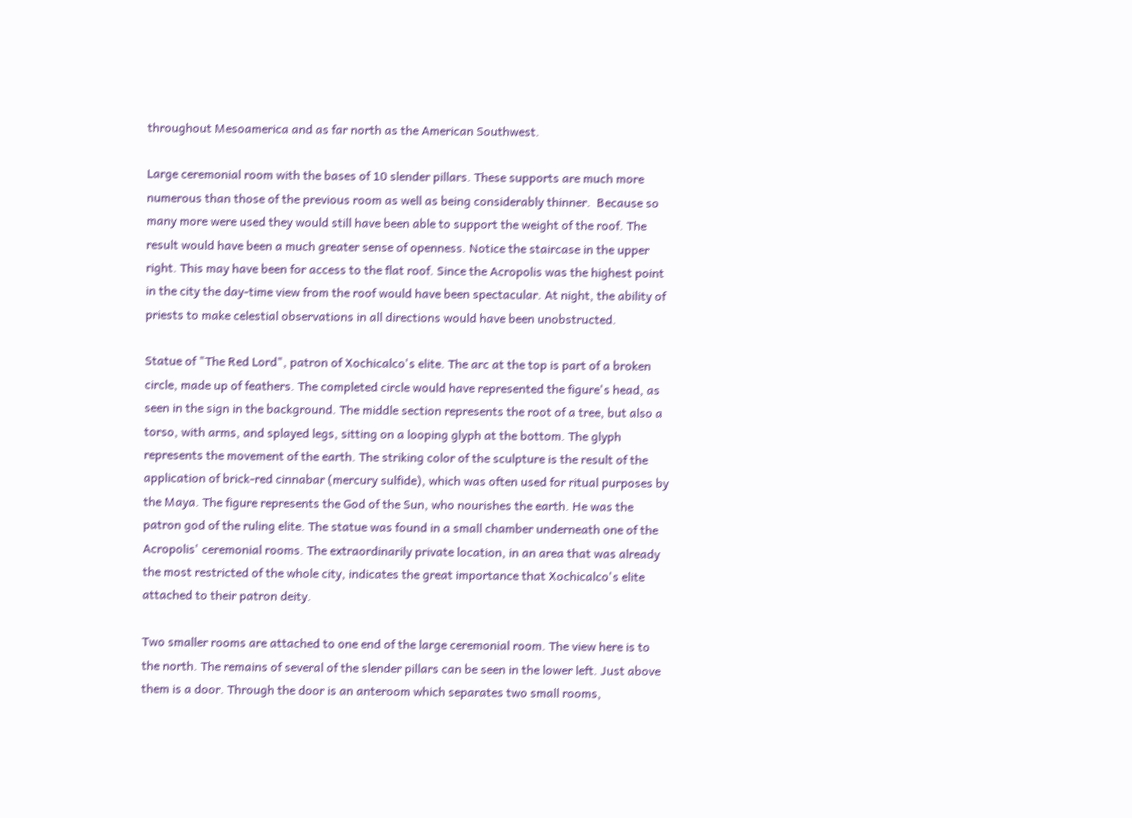throughout Mesoamerica and as far north as the American Southwest.

Large ceremonial room with the bases of 10 slender pillars. These supports are much more numerous than those of the previous room as well as being considerably thinner.  Because so many more were used they would still have been able to support the weight of the roof. The result would have been a much greater sense of openness. Notice the staircase in the upper right. This may have been for access to the flat roof. Since the Acropolis was the highest point in the city the day-time view from the roof would have been spectacular. At night, the ability of priests to make celestial observations in all directions would have been unobstructed.

Statue of "The Red Lord", patron of Xochicalco's elite. The arc at the top is part of a broken circle, made up of feathers. The completed circle would have represented the figure's head, as seen in the sign in the background. The middle section represents the root of a tree, but also a torso, with arms, and splayed legs, sitting on a looping glyph at the bottom. The glyph represents the movement of the earth. The striking color of the sculpture is the result of the application of brick-red cinnabar (mercury sulfide), which was often used for ritual purposes by the Maya. The figure represents the God of the Sun, who nourishes the earth. He was the patron god of the ruling elite. The statue was found in a small chamber underneath one of the Acropolis' ceremonial rooms. The extraordinarily private location, in an area that was already the most restricted of the whole city, indicates the great importance that Xochicalco's elite attached to their patron deity.

Two smaller rooms are attached to one end of the large ceremonial room. The view here is to the north. The remains of several of the slender pillars can be seen in the lower left. Just above them is a door. Through the door is an anteroom which separates two small rooms,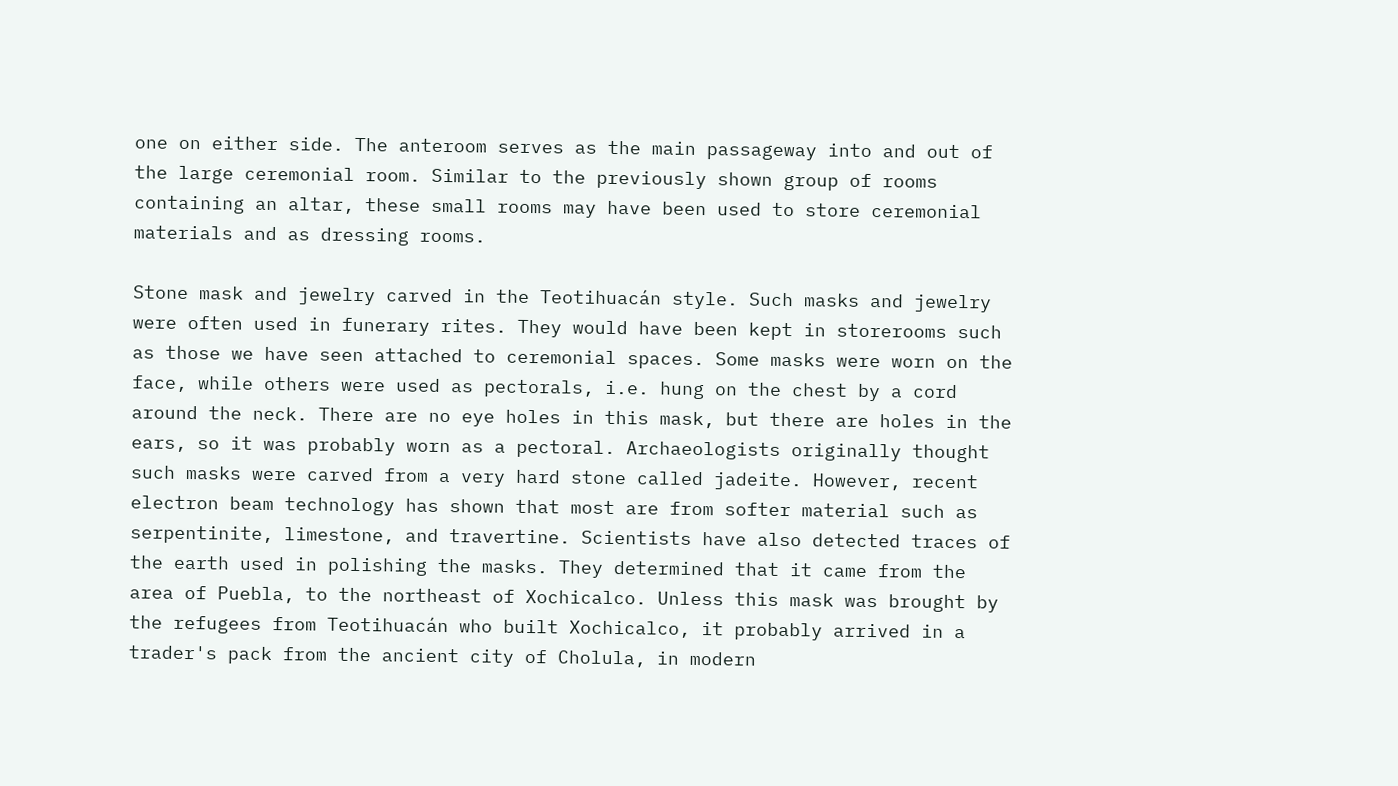one on either side. The anteroom serves as the main passageway into and out of the large ceremonial room. Similar to the previously shown group of rooms containing an altar, these small rooms may have been used to store ceremonial materials and as dressing rooms.

Stone mask and jewelry carved in the Teotihuacán style. Such masks and jewelry were often used in funerary rites. They would have been kept in storerooms such as those we have seen attached to ceremonial spaces. Some masks were worn on the face, while others were used as pectorals, i.e. hung on the chest by a cord around the neck. There are no eye holes in this mask, but there are holes in the ears, so it was probably worn as a pectoral. Archaeologists originally thought such masks were carved from a very hard stone called jadeite. However, recent electron beam technology has shown that most are from softer material such as serpentinite, limestone, and travertine. Scientists have also detected traces of the earth used in polishing the masks. They determined that it came from the area of Puebla, to the northeast of Xochicalco. Unless this mask was brought by the refugees from Teotihuacán who built Xochicalco, it probably arrived in a trader's pack from the ancient city of Cholula, in modern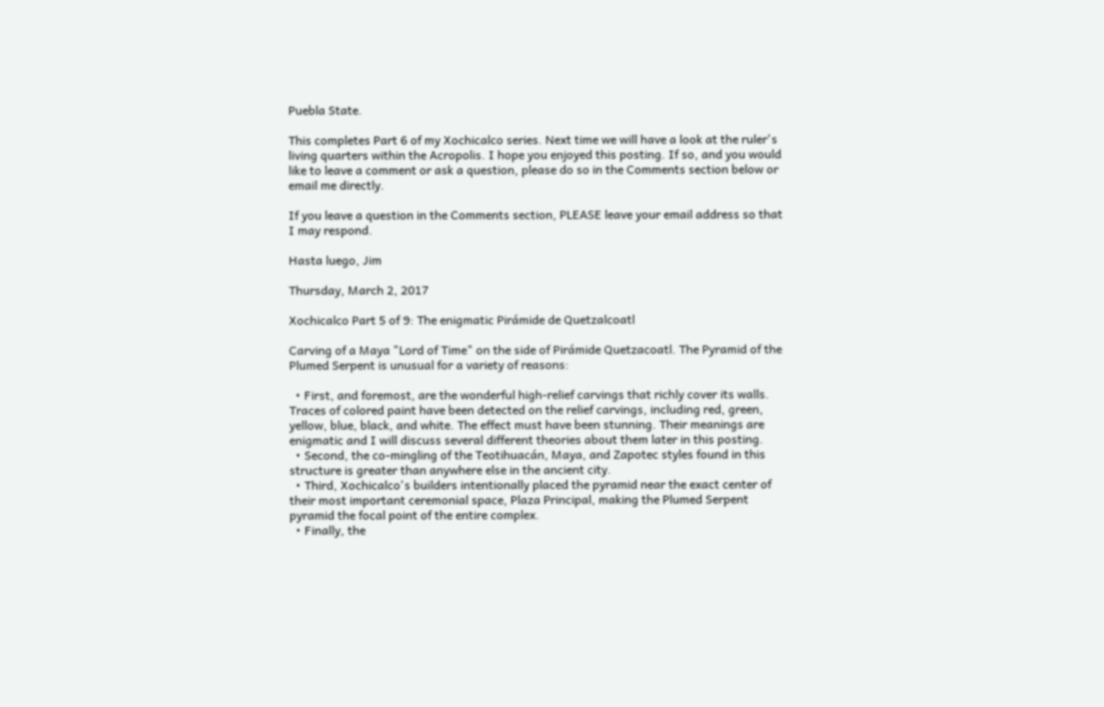Puebla State.

This completes Part 6 of my Xochicalco series. Next time we will have a look at the ruler's living quarters within the Acropolis. I hope you enjoyed this posting. If so, and you would like to leave a comment or ask a question, please do so in the Comments section below or email me directly.

If you leave a question in the Comments section, PLEASE leave your email address so that I may respond.

Hasta luego, Jim

Thursday, March 2, 2017

Xochicalco Part 5 of 9: The enigmatic Pirámide de Quetzalcoatl

Carving of a Maya "Lord of Time" on the side of Pirámide Quetzacoatl. The Pyramid of the Plumed Serpent is unusual for a variety of reasons:

  • First, and foremost, are the wonderful high-relief carvings that richly cover its walls. Traces of colored paint have been detected on the relief carvings, including red, green, yellow, blue, black, and white. The effect must have been stunning. Their meanings are enigmatic and I will discuss several different theories about them later in this posting.
  • Second, the co-mingling of the Teotihuacán, Maya, and Zapotec styles found in this structure is greater than anywhere else in the ancient city.
  • Third, Xochicalco's builders intentionally placed the pyramid near the exact center of their most important ceremonial space, Plaza Principal, making the Plumed Serpent pyramid the focal point of the entire complex.
  • Finally, the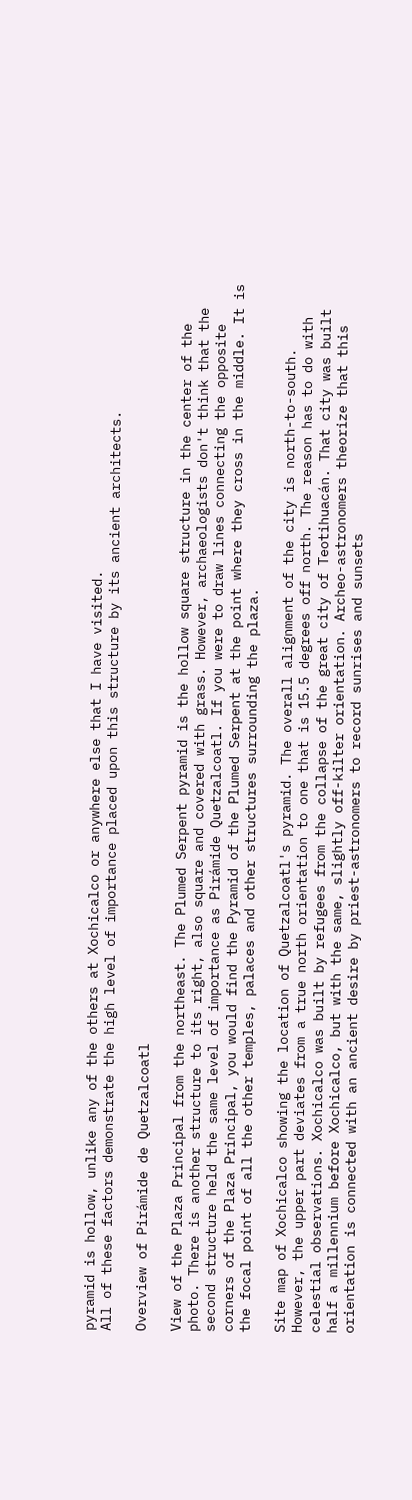pyramid is hollow, unlike any of the others at Xochicalco or anywhere else that I have visited.
All of these factors demonstrate the high level of importance placed upon this structure by its ancient architects.

Overview of Pirámide de Quetzalcoatl

View of the Plaza Principal from the northeast. The Plumed Serpent pyramid is the hollow square structure in the center of the photo. There is another structure to its right, also square and covered with grass. However, archaeologists don't think that the second structure held the same level of importance as Pirámide Quetzalcoatl. If you were to draw lines connecting the opposite corners of the Plaza Principal, you would find the Pyramid of the Plumed Serpent at the point where they cross in the middle. It is the focal point of all the other temples, palaces and other structures surrounding the plaza.

Site map of Xochicalco showing the location of Quetzalcoatl's pyramid. The overall alignment of the city is north-to-south. However, the upper part deviates from a true north orientation to one that is 15.5 degrees off north. The reason has to do with celestial observations. Xochicalco was built by refugees from the collapse of the great city of Teotihuacán. That city was built half a millennium before Xochicalco, but with the same, slightly off-kilter orientation. Archeo-astronomers theorize that this orientation is connected with an ancient desire by priest-astronomers to record sunrises and sunsets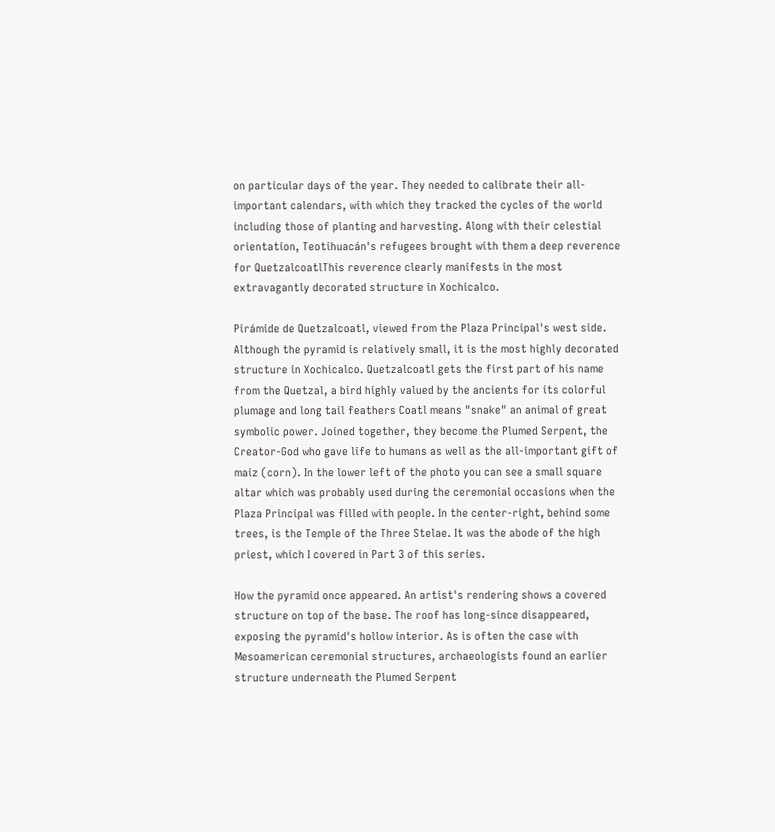on particular days of the year. They needed to calibrate their all-important calendars, with which they tracked the cycles of the world including those of planting and harvesting. Along with their celestial orientation, Teotihuacán's refugees brought with them a deep reverence for QuetzalcoatlThis reverence clearly manifests in the most extravagantly decorated structure in Xochicalco.

Pirámide de Quetzalcoatl, viewed from the Plaza Principal's west side. Although the pyramid is relatively small, it is the most highly decorated structure in Xochicalco. Quetzalcoatl gets the first part of his name from the Quetzal, a bird highly valued by the ancients for its colorful plumage and long tail feathers Coatl means "snake" an animal of great symbolic power. Joined together, they become the Plumed Serpent, the Creator-God who gave life to humans as well as the all-important gift of maiz (corn). In the lower left of the photo you can see a small square altar which was probably used during the ceremonial occasions when the Plaza Principal was filled with people. In the center-right, behind some trees, is the Temple of the Three Stelae. It was the abode of the high priest, which I covered in Part 3 of this series.

How the pyramid once appeared. An artist's rendering shows a covered structure on top of the base. The roof has long-since disappeared, exposing the pyramid's hollow interior. As is often the case with Mesoamerican ceremonial structures, archaeologists found an earlier structure underneath the Plumed Serpent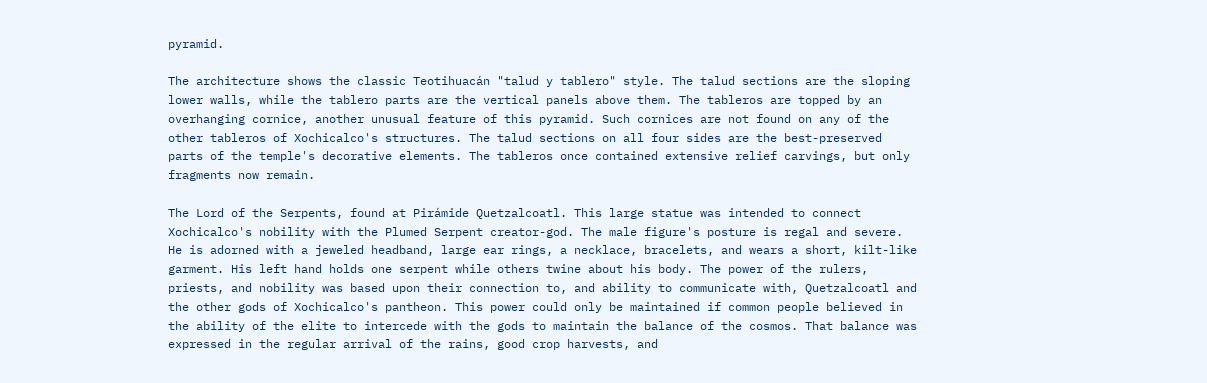pyramid.

The architecture shows the classic Teotihuacán "talud y tablero" style. The talud sections are the sloping lower walls, while the tablero parts are the vertical panels above them. The tableros are topped by an overhanging cornice, another unusual feature of this pyramid. Such cornices are not found on any of the other tableros of Xochicalco's structures. The talud sections on all four sides are the best-preserved parts of the temple's decorative elements. The tableros once contained extensive relief carvings, but only fragments now remain.

The Lord of the Serpents, found at Pirámide Quetzalcoatl. This large statue was intended to connect Xochicalco's nobility with the Plumed Serpent creator-god. The male figure's posture is regal and severe. He is adorned with a jeweled headband, large ear rings, a necklace, bracelets, and wears a short, kilt-like garment. His left hand holds one serpent while others twine about his body. The power of the rulers, priests, and nobility was based upon their connection to, and ability to communicate with, Quetzalcoatl and the other gods of Xochicalco's pantheon. This power could only be maintained if common people believed in the ability of the elite to intercede with the gods to maintain the balance of the cosmos. That balance was expressed in the regular arrival of the rains, good crop harvests, and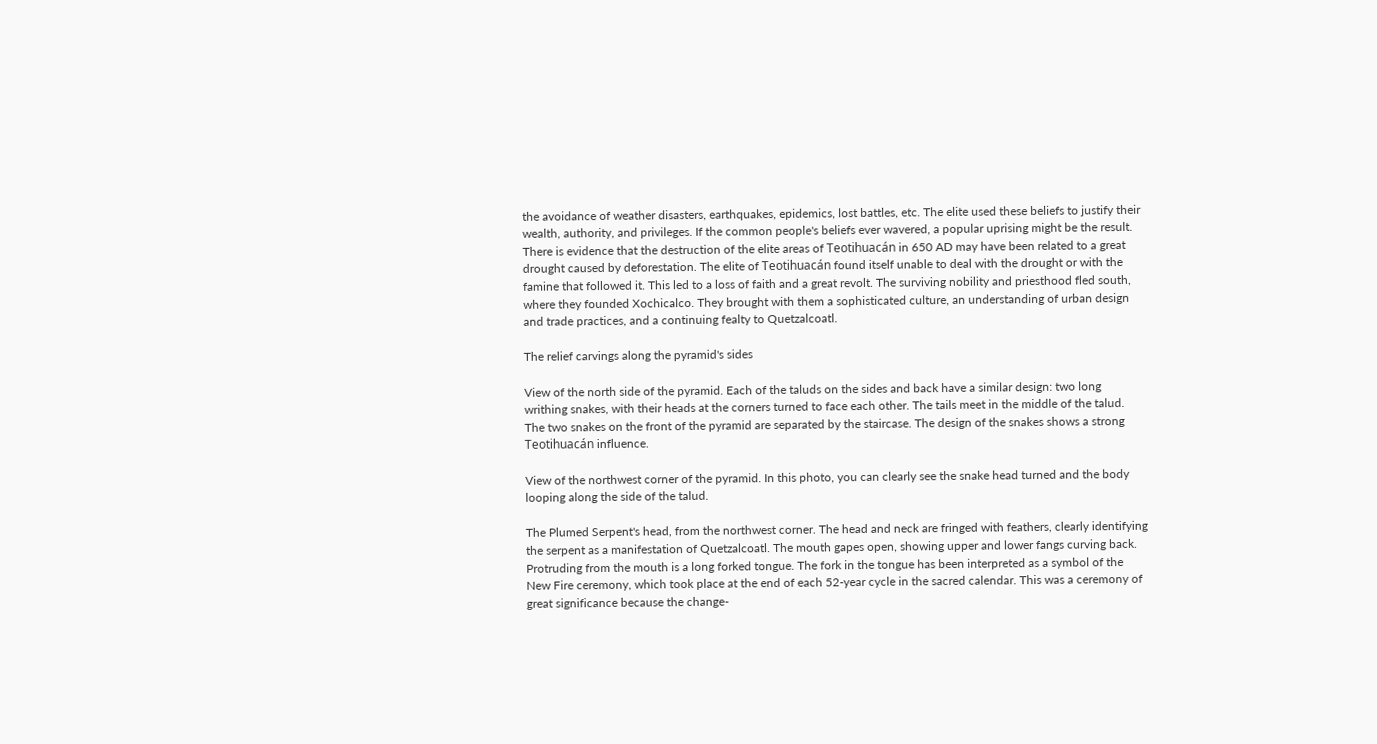the avoidance of weather disasters, earthquakes, epidemics, lost battles, etc. The elite used these beliefs to justify their wealth, authority, and privileges. If the common people's beliefs ever wavered, a popular uprising might be the result. There is evidence that the destruction of the elite areas of Teotihuacán in 650 AD may have been related to a great drought caused by deforestation. The elite of Teotihuacán found itself unable to deal with the drought or with the famine that followed it. This led to a loss of faith and a great revolt. The surviving nobility and priesthood fled south, where they founded Xochicalco. They brought with them a sophisticated culture, an understanding of urban design and trade practices, and a continuing fealty to Quetzalcoatl.

The relief carvings along the pyramid's sides

View of the north side of the pyramid. Each of the taluds on the sides and back have a similar design: two long writhing snakes, with their heads at the corners turned to face each other. The tails meet in the middle of the talud. The two snakes on the front of the pyramid are separated by the staircase. The design of the snakes shows a strong Teotihuacán influence.

View of the northwest corner of the pyramid. In this photo, you can clearly see the snake head turned and the body looping along the side of the talud.

The Plumed Serpent's head, from the northwest corner. The head and neck are fringed with feathers, clearly identifying the serpent as a manifestation of Quetzalcoatl. The mouth gapes open, showing upper and lower fangs curving back. Protruding from the mouth is a long forked tongue. The fork in the tongue has been interpreted as a symbol of the New Fire ceremony, which took place at the end of each 52-year cycle in the sacred calendar. This was a ceremony of great significance because the change-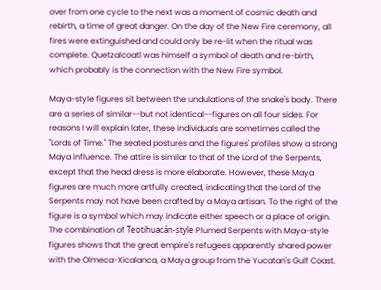over from one cycle to the next was a moment of cosmic death and rebirth, a time of great danger. On the day of the New Fire ceremony, all fires were extinguished and could only be re-lit when the ritual was complete. Quetzalcoatl was himself a symbol of death and re-birth, which probably is the connection with the New Fire symbol.

Maya-style figures sit between the undulations of the snake's body. There are a series of similar--but not identical--figures on all four sides. For reasons I will explain later, these individuals are sometimes called the "Lords of Time." The seated postures and the figures' profiles show a strong Maya influence. The attire is similar to that of the Lord of the Serpents, except that the head dress is more elaborate. However, these Maya figures are much more artfully created, indicating that the Lord of the Serpents may not have been crafted by a Maya artisan. To the right of the figure is a symbol which may indicate either speech or a place of origin. The combination of Teotihuacán-style Plumed Serpents with Maya-style figures shows that the great empire's refugees apparently shared power with the Olmeca-Xicalanca, a Maya group from the Yucatan's Gulf Coast.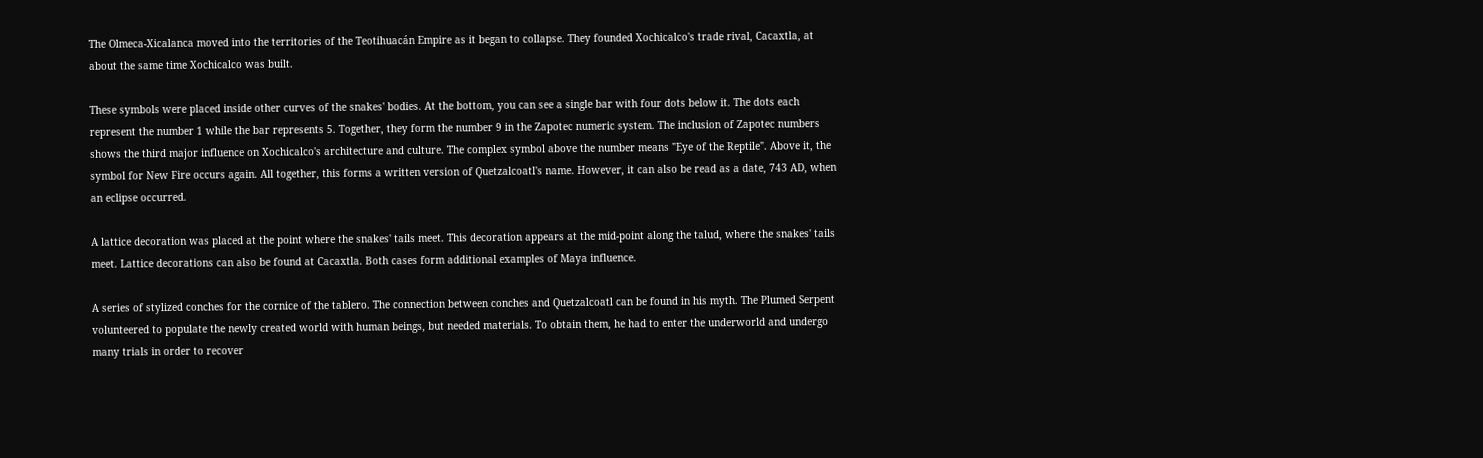The Olmeca-Xicalanca moved into the territories of the Teotihuacán Empire as it began to collapse. They founded Xochicalco's trade rival, Cacaxtla, at about the same time Xochicalco was built.

These symbols were placed inside other curves of the snakes' bodies. At the bottom, you can see a single bar with four dots below it. The dots each represent the number 1 while the bar represents 5. Together, they form the number 9 in the Zapotec numeric system. The inclusion of Zapotec numbers shows the third major influence on Xochicalco's architecture and culture. The complex symbol above the number means "Eye of the Reptile". Above it, the symbol for New Fire occurs again. All together, this forms a written version of Quetzalcoatl's name. However, it can also be read as a date, 743 AD, when an eclipse occurred.

A lattice decoration was placed at the point where the snakes' tails meet. This decoration appears at the mid-point along the talud, where the snakes' tails meet. Lattice decorations can also be found at Cacaxtla. Both cases form additional examples of Maya influence.

A series of stylized conches for the cornice of the tablero. The connection between conches and Quetzalcoatl can be found in his myth. The Plumed Serpent volunteered to populate the newly created world with human beings, but needed materials. To obtain them, he had to enter the underworld and undergo many trials in order to recover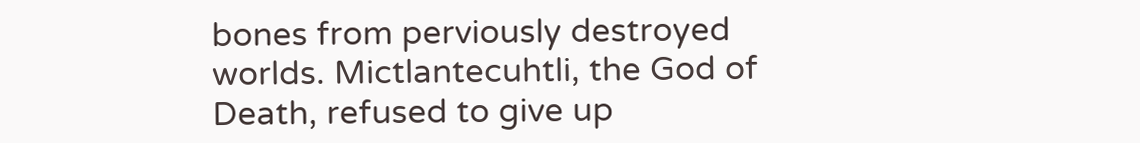bones from perviously destroyed worlds. Mictlantecuhtli, the God of Death, refused to give up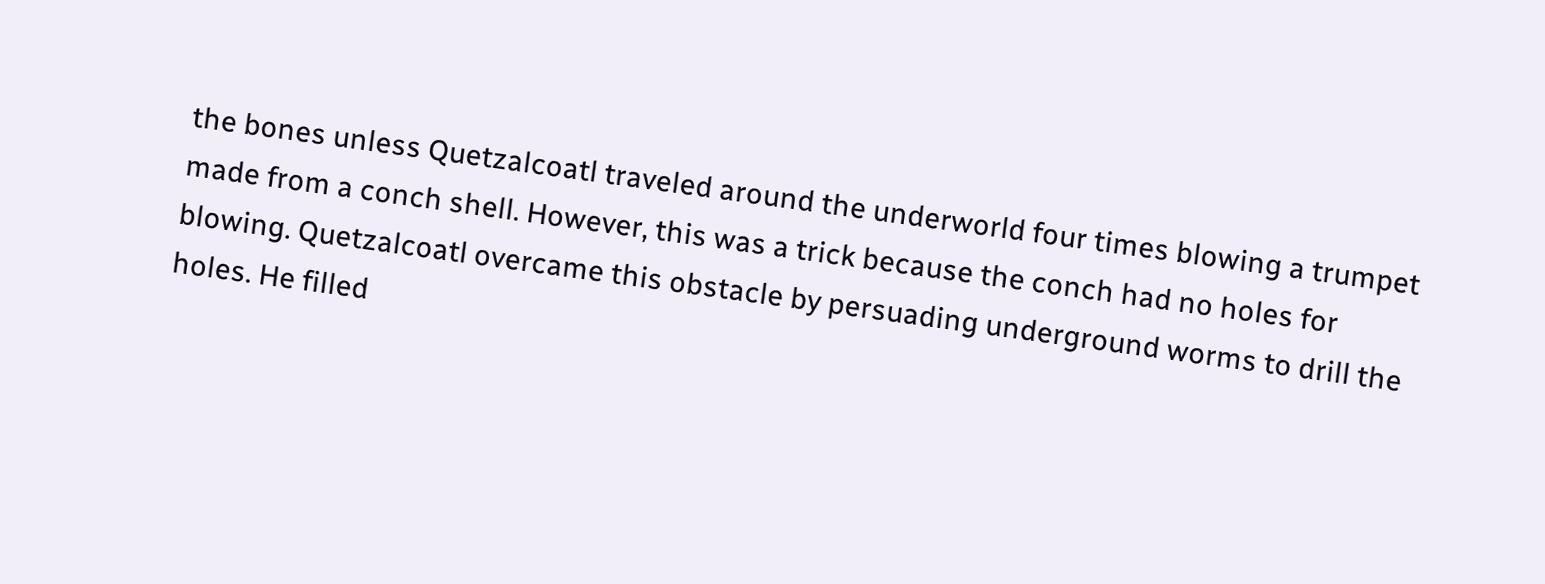the bones unless Quetzalcoatl traveled around the underworld four times blowing a trumpet made from a conch shell. However, this was a trick because the conch had no holes for blowing. Quetzalcoatl overcame this obstacle by persuading underground worms to drill the holes. He filled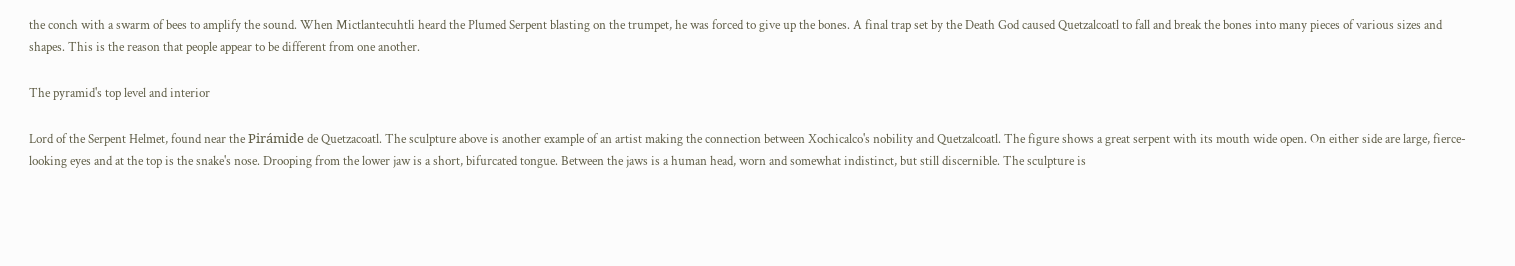the conch with a swarm of bees to amplify the sound. When Mictlantecuhtli heard the Plumed Serpent blasting on the trumpet, he was forced to give up the bones. A final trap set by the Death God caused Quetzalcoatl to fall and break the bones into many pieces of various sizes and shapes. This is the reason that people appear to be different from one another.

The pyramid's top level and interior

Lord of the Serpent Helmet, found near the Pirámide de Quetzacoatl. The sculpture above is another example of an artist making the connection between Xochicalco's nobility and Quetzalcoatl. The figure shows a great serpent with its mouth wide open. On either side are large, fierce-looking eyes and at the top is the snake's nose. Drooping from the lower jaw is a short, bifurcated tongue. Between the jaws is a human head, worn and somewhat indistinct, but still discernible. The sculpture is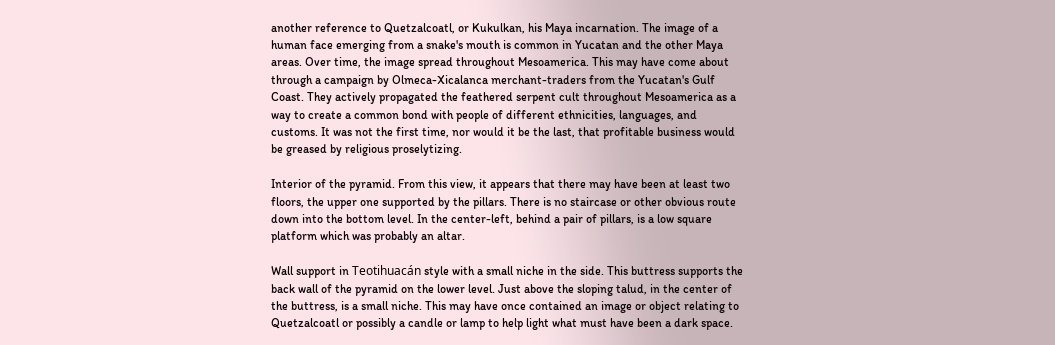another reference to Quetzalcoatl, or Kukulkan, his Maya incarnation. The image of a human face emerging from a snake's mouth is common in Yucatan and the other Maya areas. Over time, the image spread throughout Mesoamerica. This may have come about through a campaign by Olmeca-Xicalanca merchant-traders from the Yucatan's Gulf Coast. They actively propagated the feathered serpent cult throughout Mesoamerica as a way to create a common bond with people of different ethnicities, languages, and customs. It was not the first time, nor would it be the last, that profitable business would be greased by religious proselytizing.

Interior of the pyramid. From this view, it appears that there may have been at least two floors, the upper one supported by the pillars. There is no staircase or other obvious route down into the bottom level. In the center-left, behind a pair of pillars, is a low square platform which was probably an altar.

Wall support in Teotihuacán style with a small niche in the side. This buttress supports the back wall of the pyramid on the lower level. Just above the sloping talud, in the center of the buttress, is a small niche. This may have once contained an image or object relating to Quetzalcoatl or possibly a candle or lamp to help light what must have been a dark space.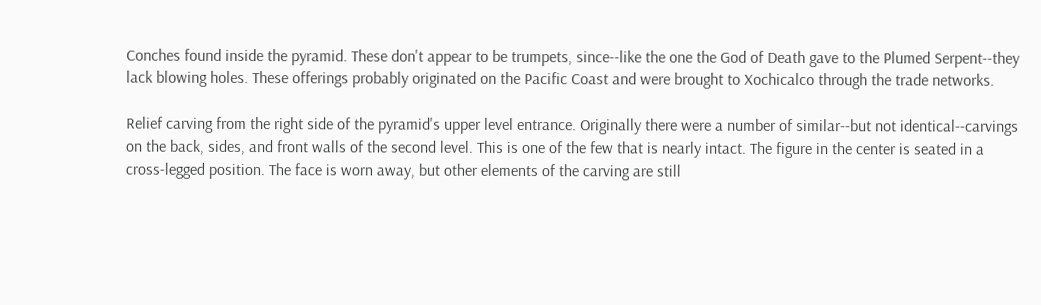Conches found inside the pyramid. These don't appear to be trumpets, since--like the one the God of Death gave to the Plumed Serpent--they lack blowing holes. These offerings probably originated on the Pacific Coast and were brought to Xochicalco through the trade networks.

Relief carving from the right side of the pyramid's upper level entrance. Originally there were a number of similar--but not identical--carvings on the back, sides, and front walls of the second level. This is one of the few that is nearly intact. The figure in the center is seated in a cross-legged position. The face is worn away, but other elements of the carving are still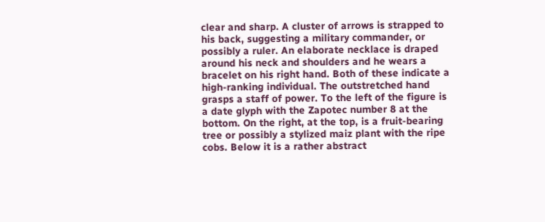clear and sharp. A cluster of arrows is strapped to his back, suggesting a military commander, or possibly a ruler. An elaborate necklace is draped around his neck and shoulders and he wears a bracelet on his right hand. Both of these indicate a high-ranking individual. The outstretched hand grasps a staff of power. To the left of the figure is a date glyph with the Zapotec number 8 at the bottom. On the right, at the top, is a fruit-bearing tree or possibly a stylized maiz plant with the ripe cobs. Below it is a rather abstract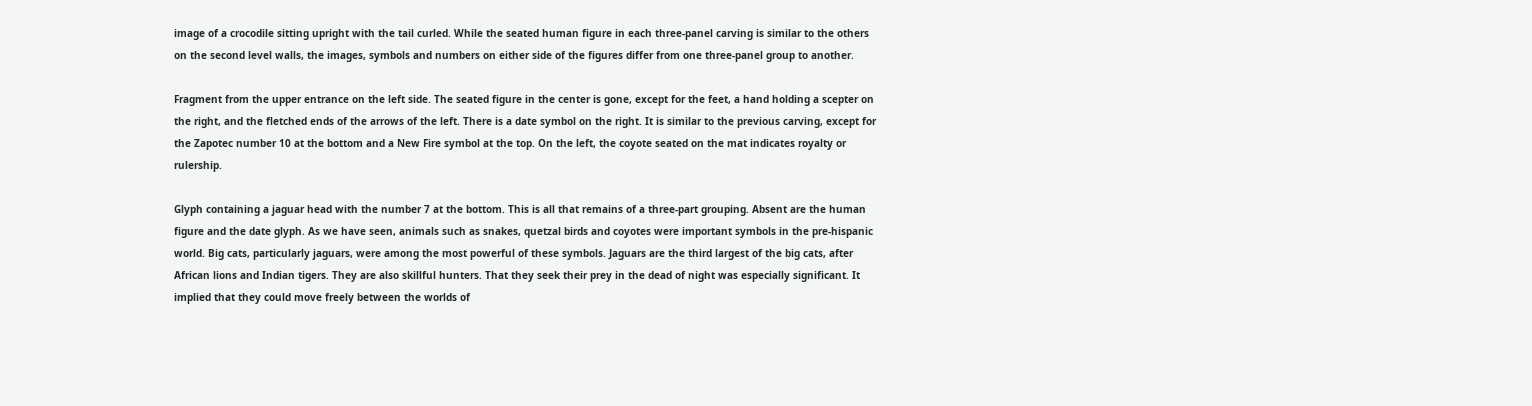image of a crocodile sitting upright with the tail curled. While the seated human figure in each three-panel carving is similar to the others on the second level walls, the images, symbols and numbers on either side of the figures differ from one three-panel group to another.

Fragment from the upper entrance on the left side. The seated figure in the center is gone, except for the feet, a hand holding a scepter on the right, and the fletched ends of the arrows of the left. There is a date symbol on the right. It is similar to the previous carving, except for the Zapotec number 10 at the bottom and a New Fire symbol at the top. On the left, the coyote seated on the mat indicates royalty or rulership.

Glyph containing a jaguar head with the number 7 at the bottom. This is all that remains of a three-part grouping. Absent are the human figure and the date glyph. As we have seen, animals such as snakes, quetzal birds and coyotes were important symbols in the pre-hispanic world. Big cats, particularly jaguars, were among the most powerful of these symbols. Jaguars are the third largest of the big cats, after African lions and Indian tigers. They are also skillful hunters. That they seek their prey in the dead of night was especially significant. It implied that they could move freely between the worlds of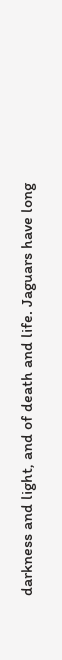darkness and light, and of death and life. Jaguars have long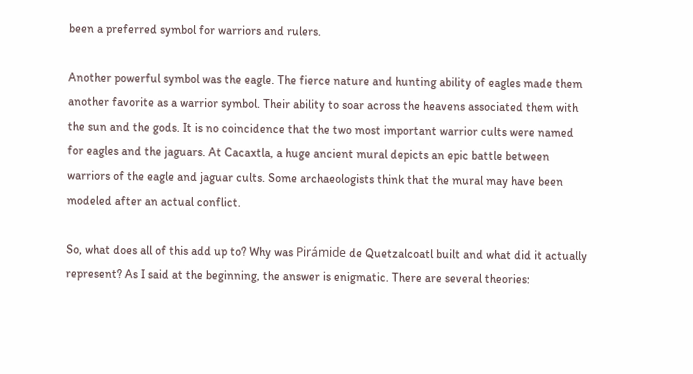been a preferred symbol for warriors and rulers.

Another powerful symbol was the eagle. The fierce nature and hunting ability of eagles made them another favorite as a warrior symbol. Their ability to soar across the heavens associated them with the sun and the gods. It is no coincidence that the two most important warrior cults were named for eagles and the jaguars. At Cacaxtla, a huge ancient mural depicts an epic battle between warriors of the eagle and jaguar cults. Some archaeologists think that the mural may have been modeled after an actual conflict.

So, what does all of this add up to? Why was Pirámide de Quetzalcoatl built and what did it actually represent? As I said at the beginning, the answer is enigmatic. There are several theories: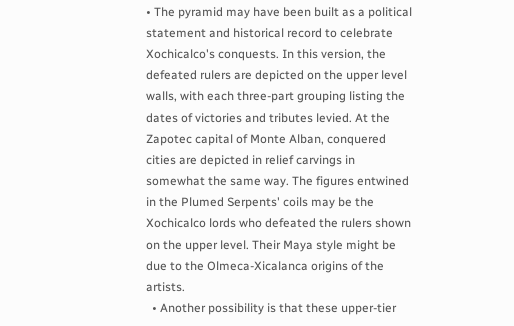• The pyramid may have been built as a political statement and historical record to celebrate Xochicalco's conquests. In this version, the defeated rulers are depicted on the upper level walls, with each three-part grouping listing the dates of victories and tributes levied. At the Zapotec capital of Monte Alban, conquered cities are depicted in relief carvings in somewhat the same way. The figures entwined in the Plumed Serpents' coils may be the Xochicalco lords who defeated the rulers shown on the upper level. Their Maya style might be due to the Olmeca-Xicalanca origins of the artists.
  • Another possibility is that these upper-tier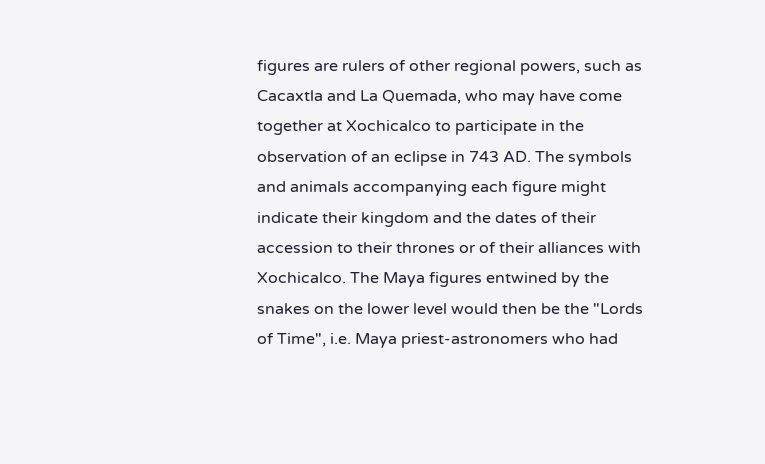figures are rulers of other regional powers, such as Cacaxtla and La Quemada, who may have come together at Xochicalco to participate in the observation of an eclipse in 743 AD. The symbols and animals accompanying each figure might indicate their kingdom and the dates of their accession to their thrones or of their alliances with Xochicalco. The Maya figures entwined by the snakes on the lower level would then be the "Lords of Time", i.e. Maya priest-astronomers who had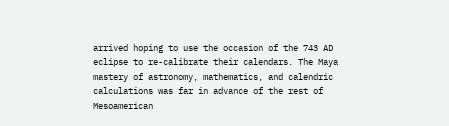arrived hoping to use the occasion of the 743 AD eclipse to re-calibrate their calendars. The Maya mastery of astronomy, mathematics, and calendric calculations was far in advance of the rest of Mesoamerican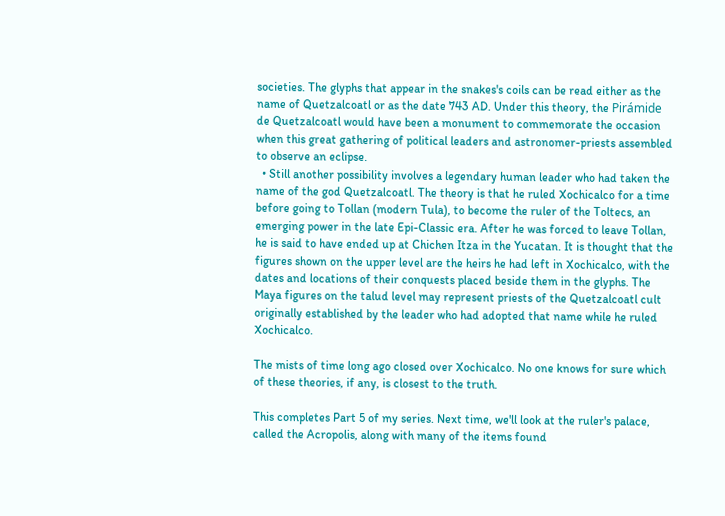societies. The glyphs that appear in the snakes's coils can be read either as the name of Quetzalcoatl or as the date 743 AD. Under this theory, the Pirámide de Quetzalcoatl would have been a monument to commemorate the occasion when this great gathering of political leaders and astronomer-priests assembled to observe an eclipse.
  • Still another possibility involves a legendary human leader who had taken the name of the god Quetzalcoatl. The theory is that he ruled Xochicalco for a time before going to Tollan (modern Tula), to become the ruler of the Toltecs, an emerging power in the late Epi-Classic era. After he was forced to leave Tollan, he is said to have ended up at Chichen Itza in the Yucatan. It is thought that the figures shown on the upper level are the heirs he had left in Xochicalco, with the dates and locations of their conquests placed beside them in the glyphs. The Maya figures on the talud level may represent priests of the Quetzalcoatl cult originally established by the leader who had adopted that name while he ruled Xochicalco.

The mists of time long ago closed over Xochicalco. No one knows for sure which of these theories, if any, is closest to the truth.

This completes Part 5 of my series. Next time, we'll look at the ruler's palace, called the Acropolis, along with many of the items found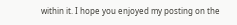within it. I hope you enjoyed my posting on the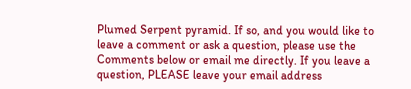Plumed Serpent pyramid. If so, and you would like to leave a comment or ask a question, please use the Comments below or email me directly. If you leave a question, PLEASE leave your email address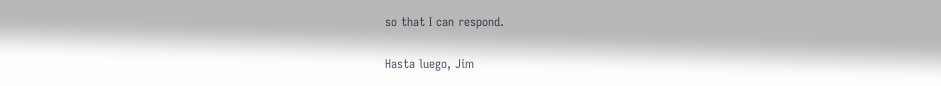so that I can respond.

Hasta luego, Jim